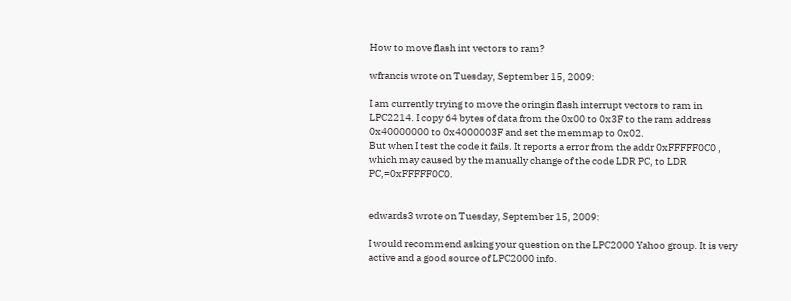How to move flash int vectors to ram?

wfrancis wrote on Tuesday, September 15, 2009:

I am currently trying to move the oringin flash interrupt vectors to ram in LPC2214. I copy 64 bytes of data from the 0x00 to 0x3F to the ram address 0x40000000 to 0x4000003F and set the memmap to 0x02.
But when I test the code it fails. It reports a error from the addr 0xFFFFF0C0 , which may caused by the manually change of the code LDR PC, to LDR PC,=0xFFFFF0C0.


edwards3 wrote on Tuesday, September 15, 2009:

I would recommend asking your question on the LPC2000 Yahoo group. It is very active and a good source of LPC2000 info.